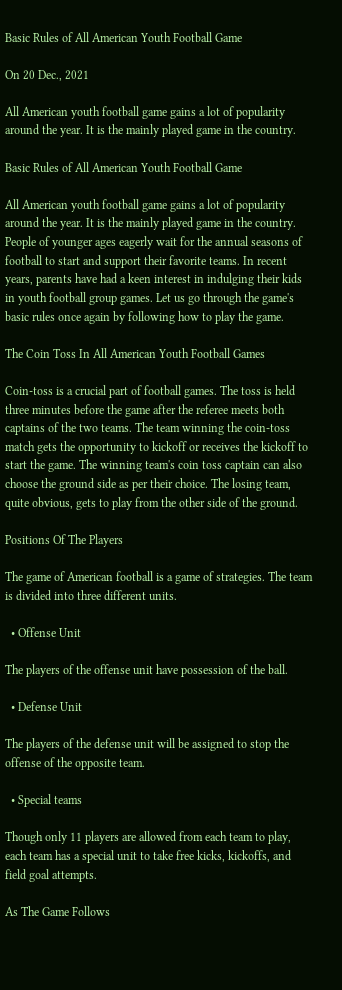Basic Rules of All American Youth Football Game

On 20 Dec., 2021

All American youth football game gains a lot of popularity around the year. It is the mainly played game in the country.

Basic Rules of All American Youth Football Game

All American youth football game gains a lot of popularity around the year. It is the mainly played game in the country. People of younger ages eagerly wait for the annual seasons of football to start and support their favorite teams. In recent years, parents have had a keen interest in indulging their kids in youth football group games. Let us go through the game's basic rules once again by following how to play the game.

The Coin Toss In All American Youth Football Games

Coin-toss is a crucial part of football games. The toss is held three minutes before the game after the referee meets both captains of the two teams. The team winning the coin-toss match gets the opportunity to kickoff or receives the kickoff to start the game. The winning team's coin toss captain can also choose the ground side as per their choice. The losing team, quite obvious, gets to play from the other side of the ground.

Positions Of The Players

The game of American football is a game of strategies. The team is divided into three different units.

  • Offense Unit

The players of the offense unit have possession of the ball.

  • Defense Unit

The players of the defense unit will be assigned to stop the offense of the opposite team.

  • Special teams

Though only 11 players are allowed from each team to play, each team has a special unit to take free kicks, kickoffs, and field goal attempts.

As The Game Follows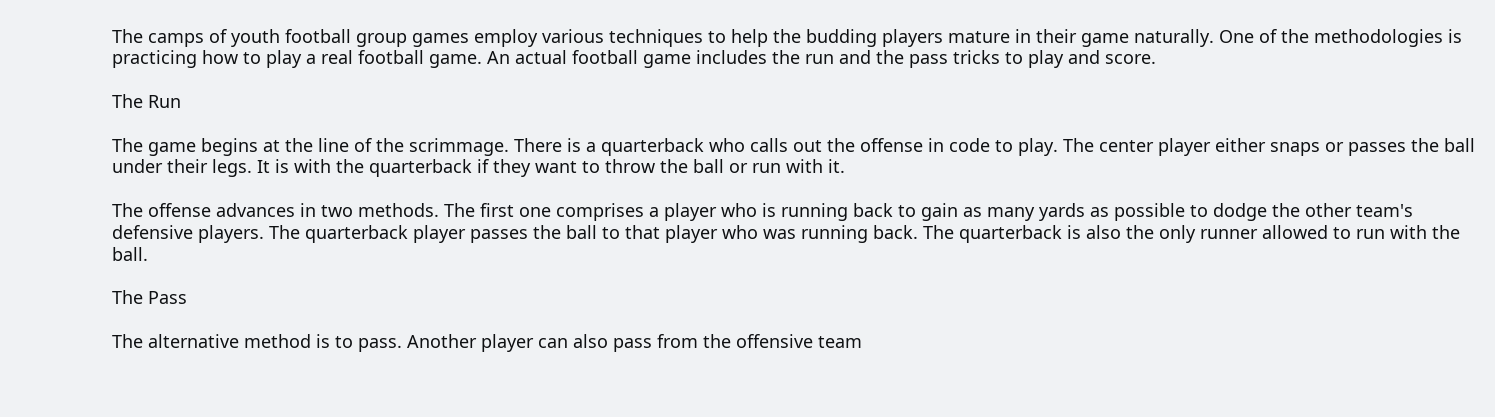The camps of youth football group games employ various techniques to help the budding players mature in their game naturally. One of the methodologies is practicing how to play a real football game. An actual football game includes the run and the pass tricks to play and score.

The Run

The game begins at the line of the scrimmage. There is a quarterback who calls out the offense in code to play. The center player either snaps or passes the ball under their legs. It is with the quarterback if they want to throw the ball or run with it.

The offense advances in two methods. The first one comprises a player who is running back to gain as many yards as possible to dodge the other team's defensive players. The quarterback player passes the ball to that player who was running back. The quarterback is also the only runner allowed to run with the ball.

The Pass

The alternative method is to pass. Another player can also pass from the offensive team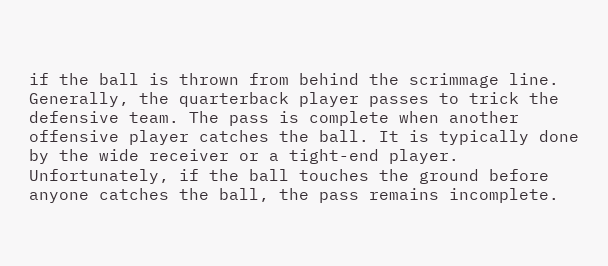if the ball is thrown from behind the scrimmage line. Generally, the quarterback player passes to trick the defensive team. The pass is complete when another offensive player catches the ball. It is typically done by the wide receiver or a tight-end player. Unfortunately, if the ball touches the ground before anyone catches the ball, the pass remains incomplete.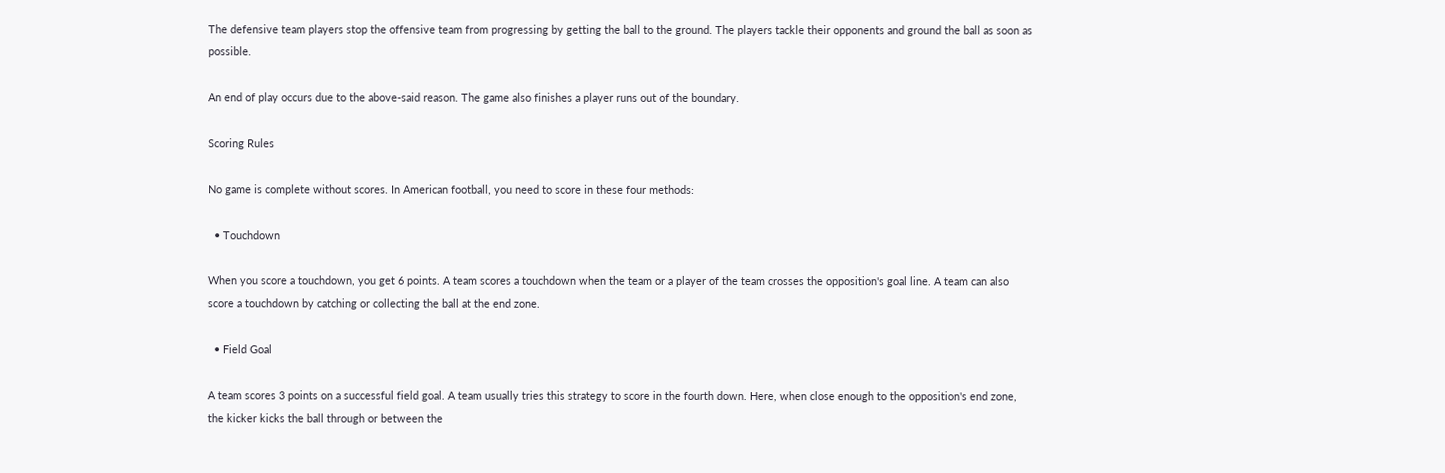The defensive team players stop the offensive team from progressing by getting the ball to the ground. The players tackle their opponents and ground the ball as soon as possible.

An end of play occurs due to the above-said reason. The game also finishes a player runs out of the boundary.

Scoring Rules

No game is complete without scores. In American football, you need to score in these four methods:

  • Touchdown

When you score a touchdown, you get 6 points. A team scores a touchdown when the team or a player of the team crosses the opposition's goal line. A team can also score a touchdown by catching or collecting the ball at the end zone.

  • Field Goal

A team scores 3 points on a successful field goal. A team usually tries this strategy to score in the fourth down. Here, when close enough to the opposition's end zone, the kicker kicks the ball through or between the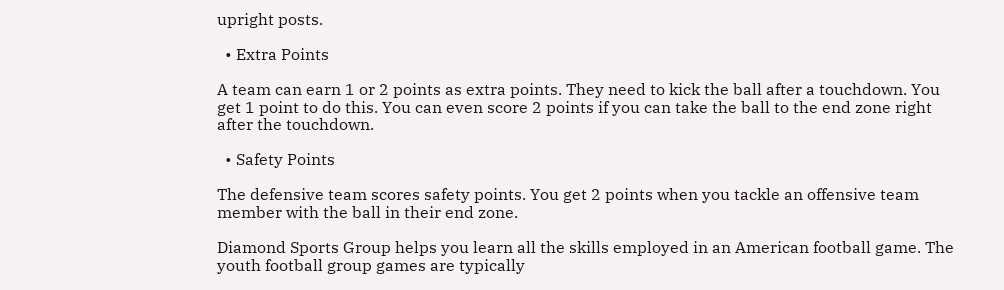upright posts.

  • Extra Points

A team can earn 1 or 2 points as extra points. They need to kick the ball after a touchdown. You get 1 point to do this. You can even score 2 points if you can take the ball to the end zone right after the touchdown.

  • Safety Points

The defensive team scores safety points. You get 2 points when you tackle an offensive team member with the ball in their end zone.

Diamond Sports Group helps you learn all the skills employed in an American football game. The youth football group games are typically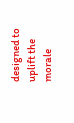designed to uplift the morale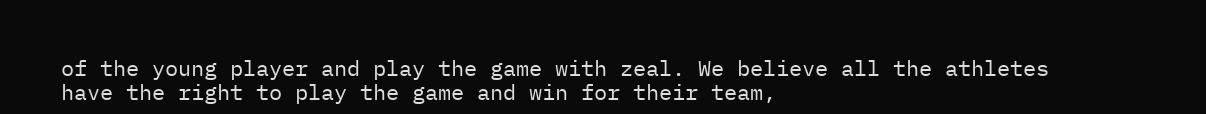of the young player and play the game with zeal. We believe all the athletes have the right to play the game and win for their team,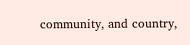community, and country,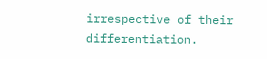irrespective of their differentiation.